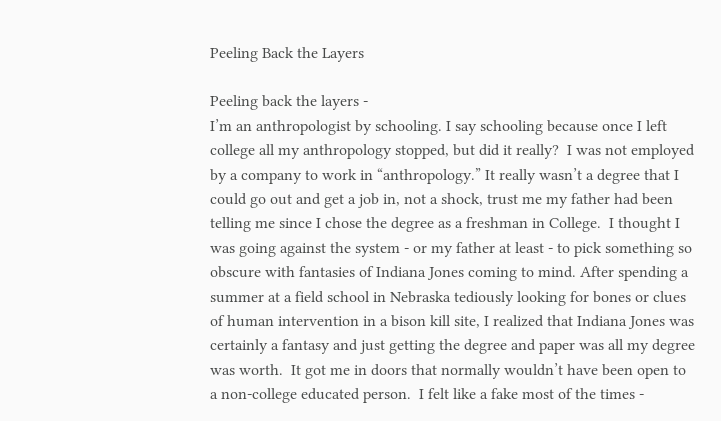Peeling Back the Layers

Peeling back the layers -
I’m an anthropologist by schooling. I say schooling because once I left college all my anthropology stopped, but did it really?  I was not employed by a company to work in “anthropology.” It really wasn’t a degree that I could go out and get a job in, not a shock, trust me my father had been telling me since I chose the degree as a freshman in College.  I thought I was going against the system - or my father at least - to pick something so obscure with fantasies of Indiana Jones coming to mind. After spending a summer at a field school in Nebraska tediously looking for bones or clues of human intervention in a bison kill site, I realized that Indiana Jones was certainly a fantasy and just getting the degree and paper was all my degree was worth.  It got me in doors that normally wouldn’t have been open to a non-college educated person.  I felt like a fake most of the times -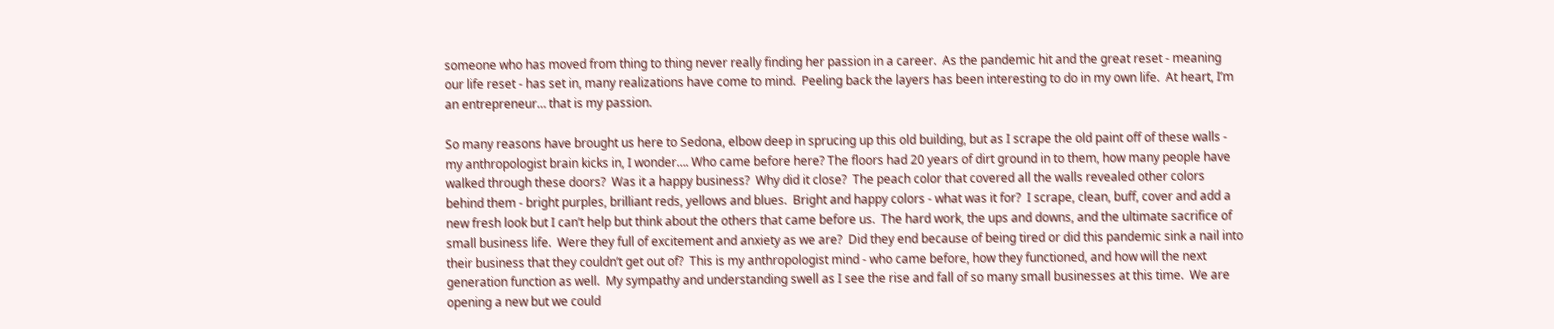someone who has moved from thing to thing never really finding her passion in a career.  As the pandemic hit and the great reset - meaning our life reset - has set in, many realizations have come to mind.  Peeling back the layers has been interesting to do in my own life.  At heart, I’m an entrepreneur… that is my passion.

So many reasons have brought us here to Sedona, elbow deep in sprucing up this old building, but as I scrape the old paint off of these walls - my anthropologist brain kicks in, I wonder…. Who came before here? The floors had 20 years of dirt ground in to them, how many people have walked through these doors?  Was it a happy business?  Why did it close?  The peach color that covered all the walls revealed other colors behind them - bright purples, brilliant reds, yellows and blues.  Bright and happy colors - what was it for?  I scrape, clean, buff, cover and add a new fresh look but I can’t help but think about the others that came before us.  The hard work, the ups and downs, and the ultimate sacrifice of small business life.  Were they full of excitement and anxiety as we are?  Did they end because of being tired or did this pandemic sink a nail into their business that they couldn’t get out of?  This is my anthropologist mind - who came before, how they functioned, and how will the next generation function as well.  My sympathy and understanding swell as I see the rise and fall of so many small businesses at this time.  We are opening a new but we could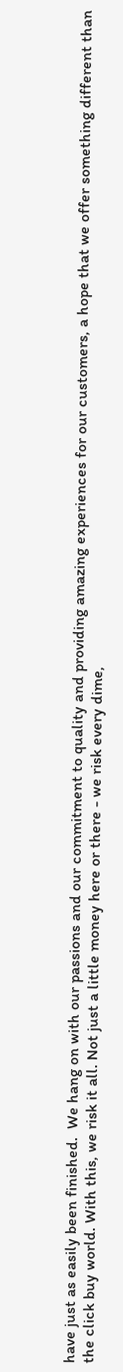have just as easily been finished.  We hang on with our passions and our commitment to quality and providing amazing experiences for our customers, a hope that we offer something different than the click buy world. With this, we risk it all. Not just a little money here or there - we risk every dime,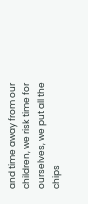and time away from our children, we risk time for ourselves, we put all the chips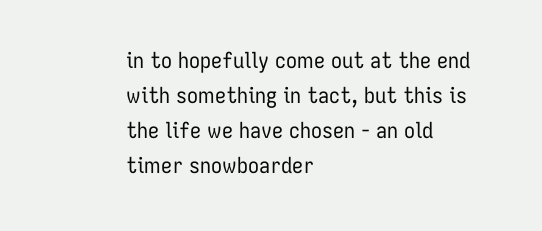in to hopefully come out at the end with something in tact, but this is the life we have chosen - an old timer snowboarder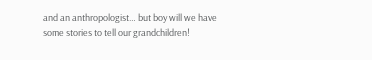and an anthropologist… but boy will we have some stories to tell our grandchildren!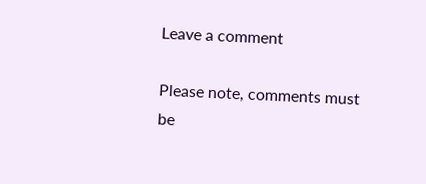Leave a comment

Please note, comments must be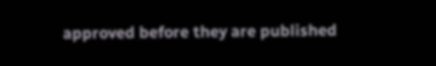approved before they are published